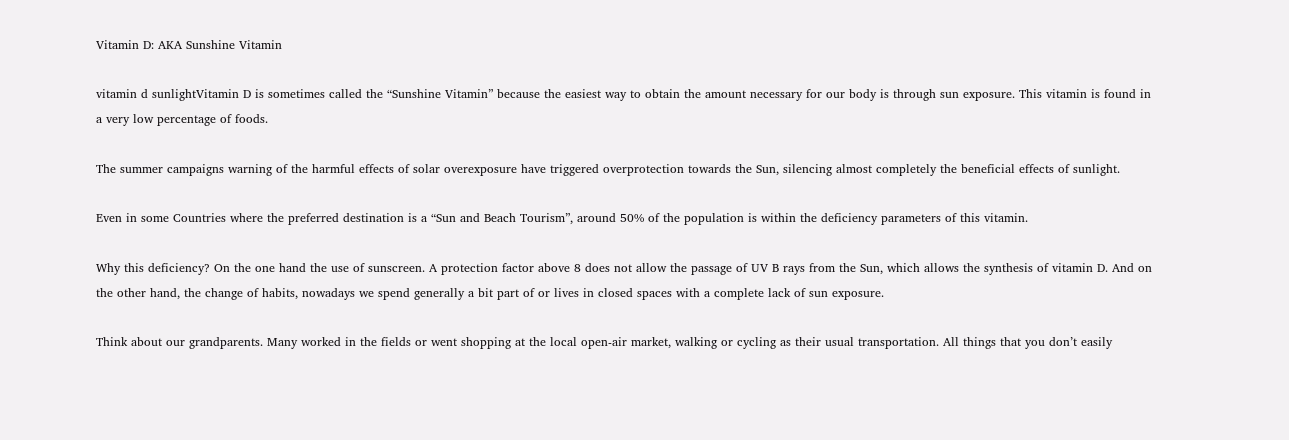Vitamin D: AKA Sunshine Vitamin

vitamin d sunlightVitamin D is sometimes called the “Sunshine Vitamin” because the easiest way to obtain the amount necessary for our body is through sun exposure. This vitamin is found in a very low percentage of foods.

The summer campaigns warning of the harmful effects of solar overexposure have triggered overprotection towards the Sun, silencing almost completely the beneficial effects of sunlight.

Even in some Countries where the preferred destination is a “Sun and Beach Tourism”, around 50% of the population is within the deficiency parameters of this vitamin.

Why this deficiency? On the one hand the use of sunscreen. A protection factor above 8 does not allow the passage of UV B rays from the Sun, which allows the synthesis of vitamin D. And on the other hand, the change of habits, nowadays we spend generally a bit part of or lives in closed spaces with a complete lack of sun exposure.

Think about our grandparents. Many worked in the fields or went shopping at the local open-air market, walking or cycling as their usual transportation. All things that you don’t easily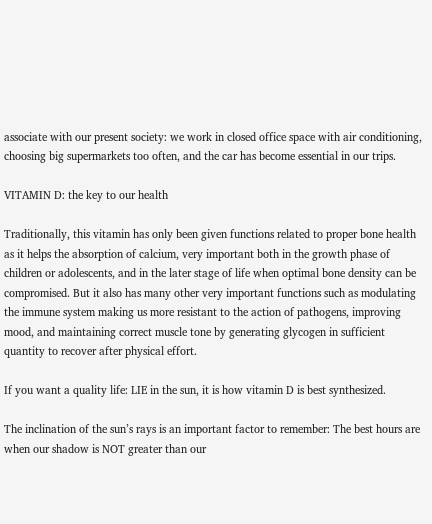associate with our present society: we work in closed office space with air conditioning, choosing big supermarkets too often, and the car has become essential in our trips.

VITAMIN D: the key to our health

Traditionally, this vitamin has only been given functions related to proper bone health as it helps the absorption of calcium, very important both in the growth phase of children or adolescents, and in the later stage of life when optimal bone density can be compromised. But it also has many other very important functions such as modulating the immune system making us more resistant to the action of pathogens, improving mood, and maintaining correct muscle tone by generating glycogen in sufficient quantity to recover after physical effort.

If you want a quality life: LIE in the sun, it is how vitamin D is best synthesized.

The inclination of the sun’s rays is an important factor to remember: The best hours are when our shadow is NOT greater than our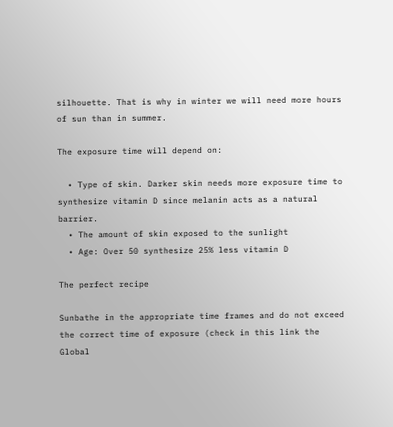silhouette. That is why in winter we will need more hours of sun than in summer.

The exposure time will depend on:

  • Type of skin. Darker skin needs more exposure time to synthesize vitamin D since melanin acts as a natural barrier.
  • The amount of skin exposed to the sunlight
  • Age: Over 50 synthesize 25% less vitamin D

The perfect recipe

Sunbathe in the appropriate time frames and do not exceed the correct time of exposure (check in this link the Global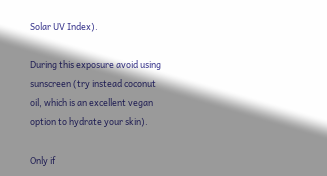Solar UV Index).

During this exposure avoid using sunscreen (try instead coconut oil, which is an excellent vegan option to hydrate your skin).

Only if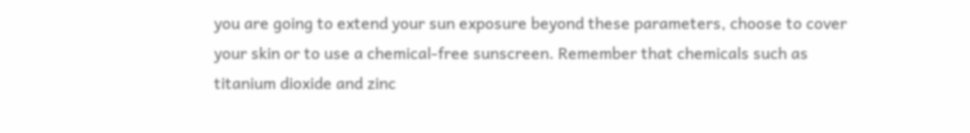you are going to extend your sun exposure beyond these parameters, choose to cover your skin or to use a chemical-free sunscreen. Remember that chemicals such as titanium dioxide and zinc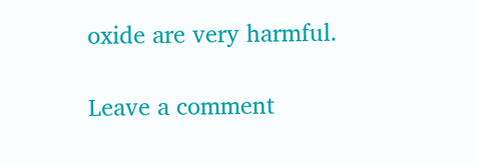oxide are very harmful.

Leave a comment